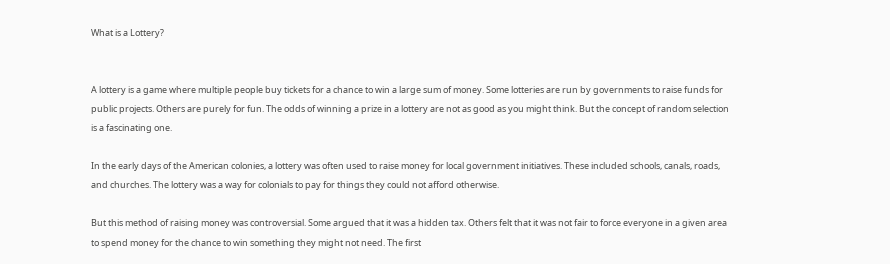What is a Lottery?


A lottery is a game where multiple people buy tickets for a chance to win a large sum of money. Some lotteries are run by governments to raise funds for public projects. Others are purely for fun. The odds of winning a prize in a lottery are not as good as you might think. But the concept of random selection is a fascinating one.

In the early days of the American colonies, a lottery was often used to raise money for local government initiatives. These included schools, canals, roads, and churches. The lottery was a way for colonials to pay for things they could not afford otherwise.

But this method of raising money was controversial. Some argued that it was a hidden tax. Others felt that it was not fair to force everyone in a given area to spend money for the chance to win something they might not need. The first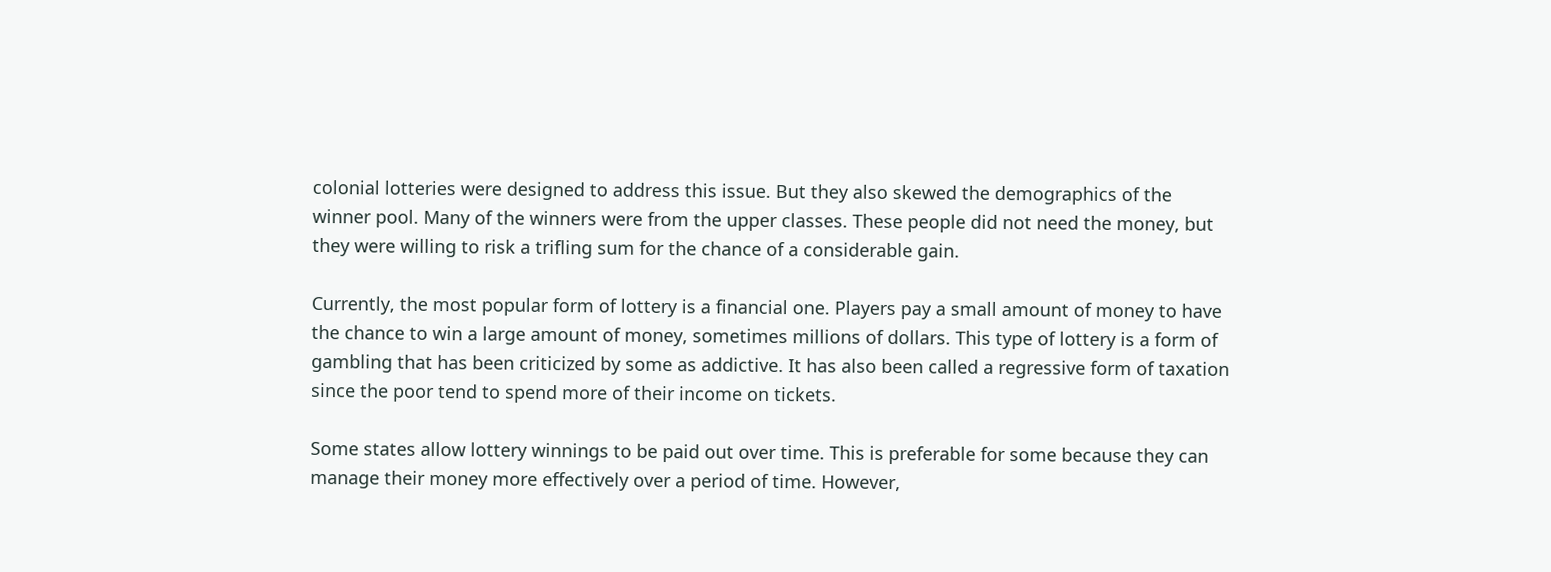colonial lotteries were designed to address this issue. But they also skewed the demographics of the winner pool. Many of the winners were from the upper classes. These people did not need the money, but they were willing to risk a trifling sum for the chance of a considerable gain.

Currently, the most popular form of lottery is a financial one. Players pay a small amount of money to have the chance to win a large amount of money, sometimes millions of dollars. This type of lottery is a form of gambling that has been criticized by some as addictive. It has also been called a regressive form of taxation since the poor tend to spend more of their income on tickets.

Some states allow lottery winnings to be paid out over time. This is preferable for some because they can manage their money more effectively over a period of time. However,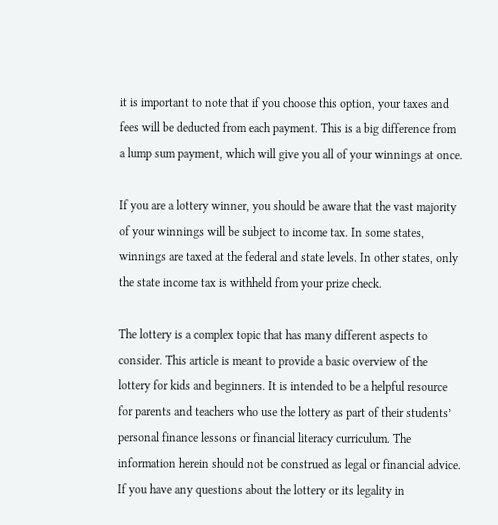it is important to note that if you choose this option, your taxes and fees will be deducted from each payment. This is a big difference from a lump sum payment, which will give you all of your winnings at once.

If you are a lottery winner, you should be aware that the vast majority of your winnings will be subject to income tax. In some states, winnings are taxed at the federal and state levels. In other states, only the state income tax is withheld from your prize check.

The lottery is a complex topic that has many different aspects to consider. This article is meant to provide a basic overview of the lottery for kids and beginners. It is intended to be a helpful resource for parents and teachers who use the lottery as part of their students’ personal finance lessons or financial literacy curriculum. The information herein should not be construed as legal or financial advice. If you have any questions about the lottery or its legality in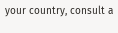your country, consult a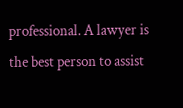professional. A lawyer is the best person to assist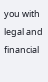you with legal and financial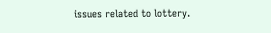issues related to lottery.